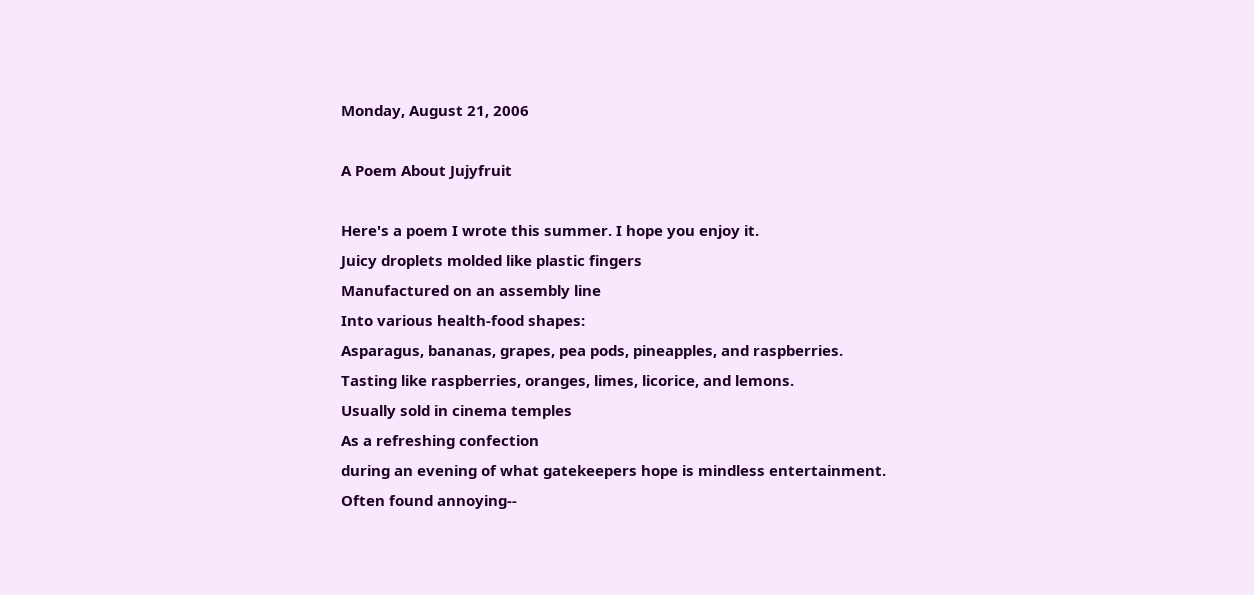Monday, August 21, 2006

A Poem About Jujyfruit

Here's a poem I wrote this summer. I hope you enjoy it.
Juicy droplets molded like plastic fingers
Manufactured on an assembly line
Into various health-food shapes:
Asparagus, bananas, grapes, pea pods, pineapples, and raspberries.
Tasting like raspberries, oranges, limes, licorice, and lemons.
Usually sold in cinema temples
As a refreshing confection
during an evening of what gatekeepers hope is mindless entertainment.
Often found annoying--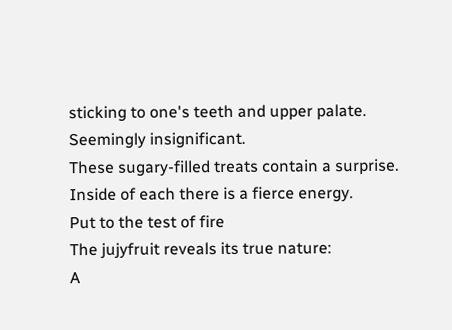sticking to one's teeth and upper palate.
Seemingly insignificant.
These sugary-filled treats contain a surprise.
Inside of each there is a fierce energy.
Put to the test of fire
The jujyfruit reveals its true nature:
A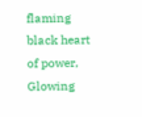flaming black heart of power,
Glowing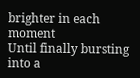brighter in each moment
Until finally bursting into a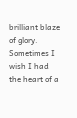brilliant blaze of glory.
Sometimes I wish I had the heart of a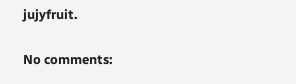jujyfruit.

No comments: